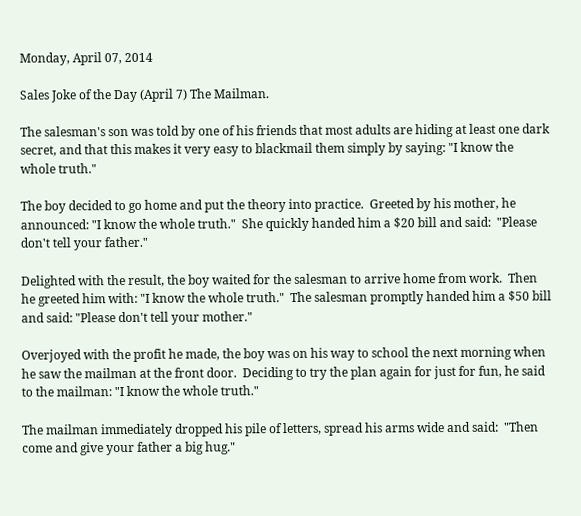Monday, April 07, 2014

Sales Joke of the Day (April 7) The Mailman.

The salesman's son was told by one of his friends that most adults are hiding at least one dark secret, and that this makes it very easy to blackmail them simply by saying: "I know the whole truth."

The boy decided to go home and put the theory into practice.  Greeted by his mother, he announced: "I know the whole truth."  She quickly handed him a $20 bill and said:  "Please don't tell your father."

Delighted with the result, the boy waited for the salesman to arrive home from work.  Then he greeted him with: "I know the whole truth."  The salesman promptly handed him a $50 bill and said: "Please don't tell your mother."

Overjoyed with the profit he made, the boy was on his way to school the next morning when he saw the mailman at the front door.  Deciding to try the plan again for just for fun, he said to the mailman: "I know the whole truth."

The mailman immediately dropped his pile of letters, spread his arms wide and said:  "Then come and give your father a big hug."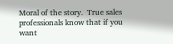Moral of the story.  True sales professionals know that if you want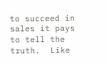to succeed in sales it pays to tell the truth.  Like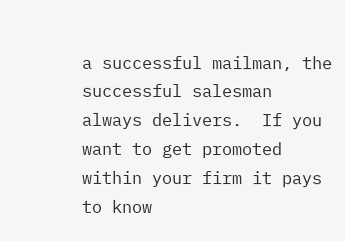a successful mailman, the successful salesman always delivers.  If you want to get promoted within your firm it pays to know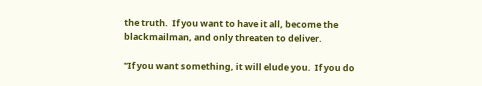the truth.  If you want to have it all, become the blackmailman, and only threaten to deliver.

"If you want something, it will elude you.  If you do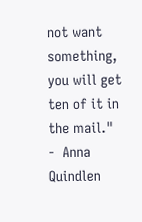not want something, you will get ten of it in the mail."  -  Anna Quindlen